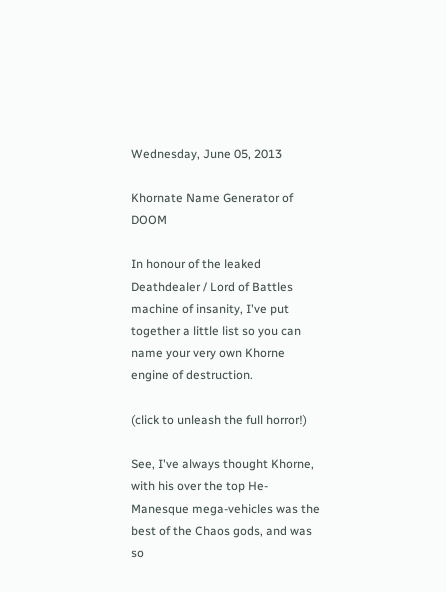Wednesday, June 05, 2013

Khornate Name Generator of DOOM

In honour of the leaked Deathdealer / Lord of Battles machine of insanity, I've put together a little list so you can name your very own Khorne engine of destruction.

(click to unleash the full horror!)

See, I've always thought Khorne, with his over the top He-Manesque mega-vehicles was the best of the Chaos gods, and was so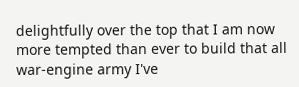delightfully over the top that I am now more tempted than ever to build that all war-engine army I've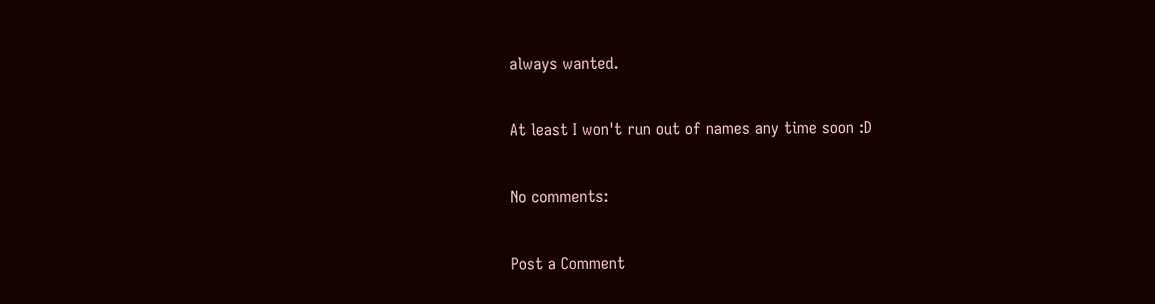always wanted.

At least I won't run out of names any time soon :D

No comments:

Post a Comment